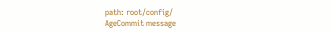path: root/config/
AgeCommit message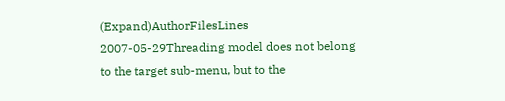(Expand)AuthorFilesLines
2007-05-29Threading model does not belong to the target sub-menu, but to the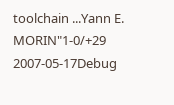toolchain ...Yann E. MORIN"1-0/+29
2007-05-17Debug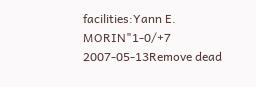facilities:Yann E. MORIN"1-0/+7
2007-05-13Remove dead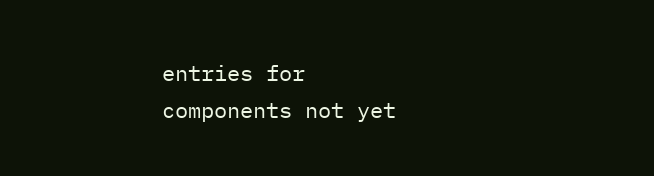entries for components not yet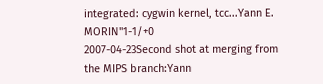integrated: cygwin kernel, tcc...Yann E. MORIN"1-1/+0
2007-04-23Second shot at merging from the MIPS branch:Yann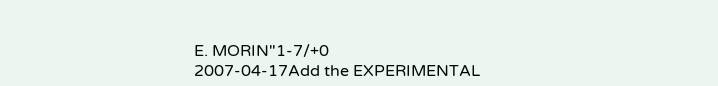E. MORIN"1-7/+0
2007-04-17Add the EXPERIMENTAL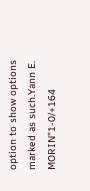option to show options marked as such.Yann E. MORIN"1-0/+164